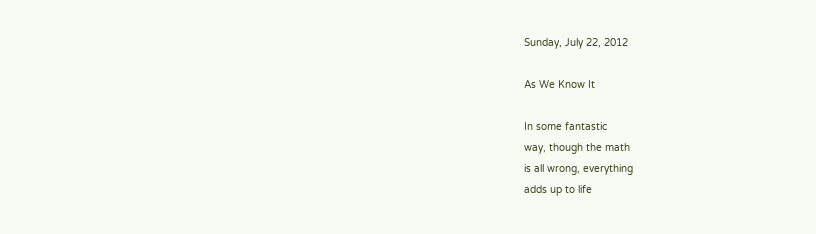Sunday, July 22, 2012

As We Know It

In some fantastic
way, though the math
is all wrong, everything
adds up to life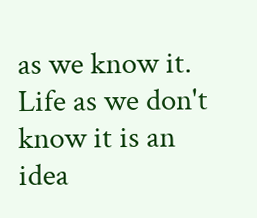as we know it.
Life as we don't
know it is an
idea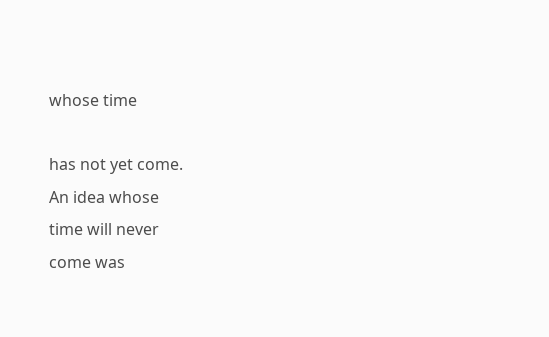whose time

has not yet come.
An idea whose
time will never
come was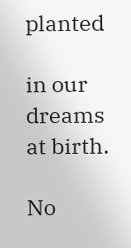planted

in our dreams
at birth.

No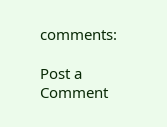comments:

Post a Comment